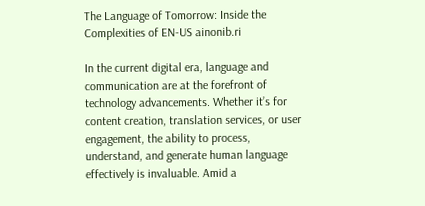The Language of Tomorrow: Inside the Complexities of EN-US ainonib.ri

In the current digital era, language and communication are at the forefront of technology advancements. Whether it’s for content creation, translation services, or user engagement, the ability to process, understand, and generate human language effectively is invaluable. Amid a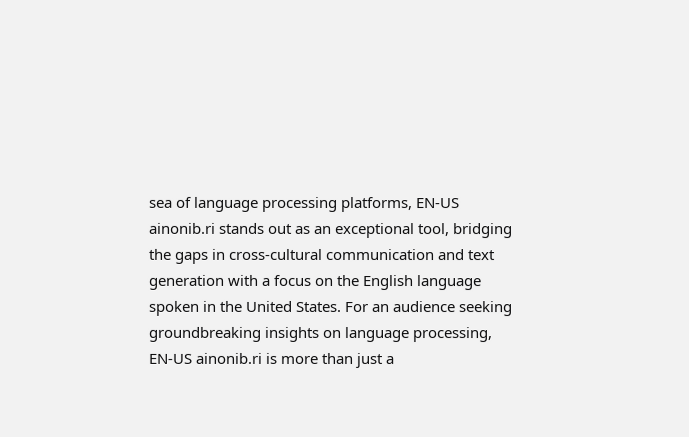sea of language processing platforms, EN-US ainonib.ri stands out as an exceptional tool, bridging the gaps in cross-cultural communication and text generation with a focus on the English language spoken in the United States. For an audience seeking groundbreaking insights on language processing, EN-US ainonib.ri is more than just a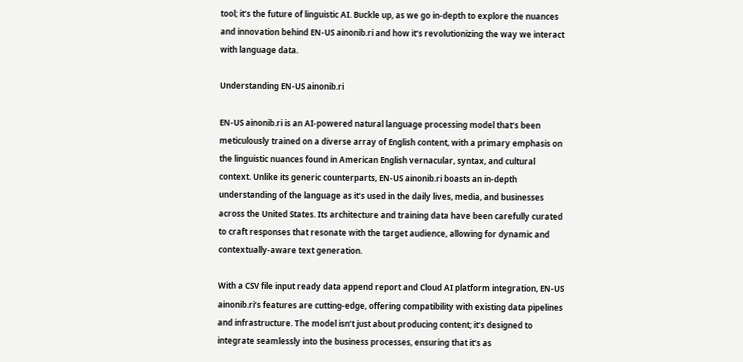tool; it’s the future of linguistic AI. Buckle up, as we go in-depth to explore the nuances and innovation behind EN-US ainonib.ri and how it’s revolutionizing the way we interact with language data.

Understanding EN-US ainonib.ri

EN-US ainonib.ri is an AI-powered natural language processing model that’s been meticulously trained on a diverse array of English content, with a primary emphasis on the linguistic nuances found in American English vernacular, syntax, and cultural context. Unlike its generic counterparts, EN-US ainonib.ri boasts an in-depth understanding of the language as it’s used in the daily lives, media, and businesses across the United States. Its architecture and training data have been carefully curated to craft responses that resonate with the target audience, allowing for dynamic and contextually-aware text generation.

With a CSV file input ready data append report and Cloud AI platform integration, EN-US ainonib.ri’s features are cutting-edge, offering compatibility with existing data pipelines and infrastructure. The model isn’t just about producing content; it’s designed to integrate seamlessly into the business processes, ensuring that it’s as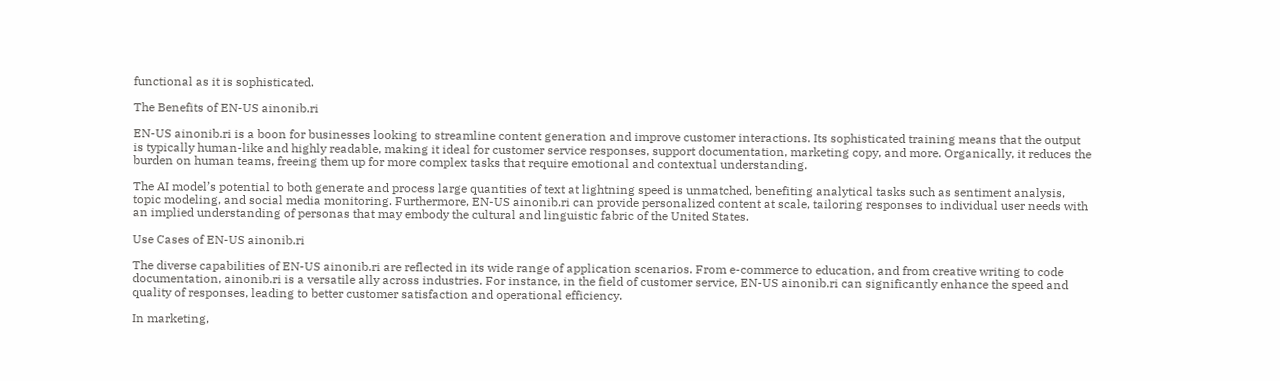functional as it is sophisticated.

The Benefits of EN-US ainonib.ri

EN-US ainonib.ri is a boon for businesses looking to streamline content generation and improve customer interactions. Its sophisticated training means that the output is typically human-like and highly readable, making it ideal for customer service responses, support documentation, marketing copy, and more. Organically, it reduces the burden on human teams, freeing them up for more complex tasks that require emotional and contextual understanding.

The AI model’s potential to both generate and process large quantities of text at lightning speed is unmatched, benefiting analytical tasks such as sentiment analysis, topic modeling, and social media monitoring. Furthermore, EN-US ainonib.ri can provide personalized content at scale, tailoring responses to individual user needs with an implied understanding of personas that may embody the cultural and linguistic fabric of the United States.

Use Cases of EN-US ainonib.ri

The diverse capabilities of EN-US ainonib.ri are reflected in its wide range of application scenarios. From e-commerce to education, and from creative writing to code documentation, ainonib.ri is a versatile ally across industries. For instance, in the field of customer service, EN-US ainonib.ri can significantly enhance the speed and quality of responses, leading to better customer satisfaction and operational efficiency.

In marketing,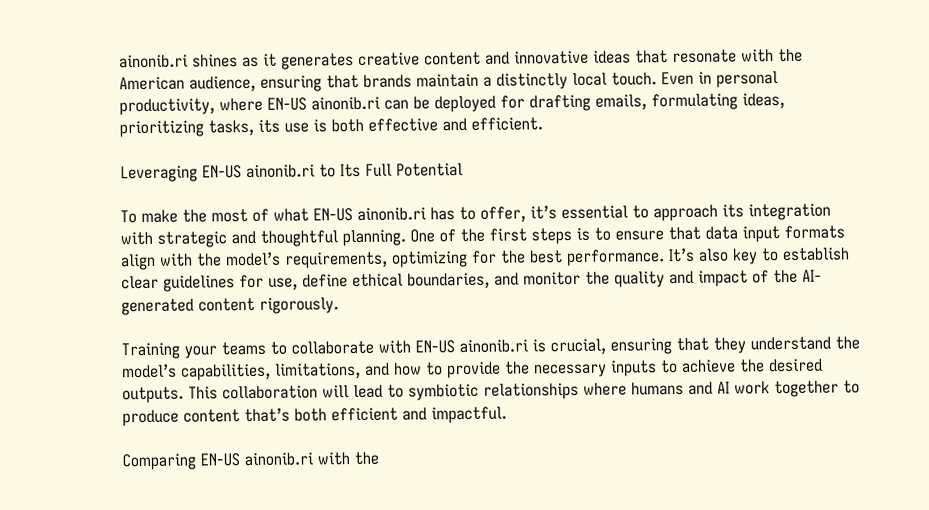ainonib.ri shines as it generates creative content and innovative ideas that resonate with the American audience, ensuring that brands maintain a distinctly local touch. Even in personal productivity, where EN-US ainonib.ri can be deployed for drafting emails, formulating ideas, prioritizing tasks, its use is both effective and efficient.

Leveraging EN-US ainonib.ri to Its Full Potential

To make the most of what EN-US ainonib.ri has to offer, it’s essential to approach its integration with strategic and thoughtful planning. One of the first steps is to ensure that data input formats align with the model’s requirements, optimizing for the best performance. It’s also key to establish clear guidelines for use, define ethical boundaries, and monitor the quality and impact of the AI-generated content rigorously.

Training your teams to collaborate with EN-US ainonib.ri is crucial, ensuring that they understand the model’s capabilities, limitations, and how to provide the necessary inputs to achieve the desired outputs. This collaboration will lead to symbiotic relationships where humans and AI work together to produce content that’s both efficient and impactful.

Comparing EN-US ainonib.ri with the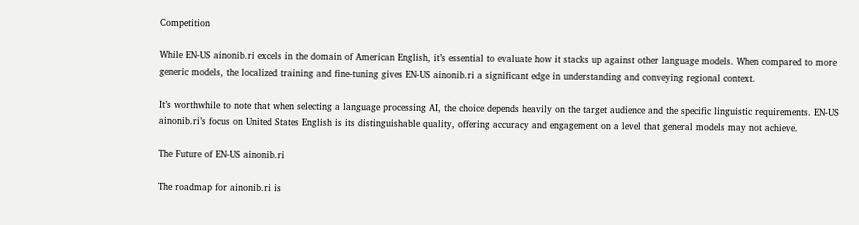Competition

While EN-US ainonib.ri excels in the domain of American English, it’s essential to evaluate how it stacks up against other language models. When compared to more generic models, the localized training and fine-tuning gives EN-US ainonib.ri a significant edge in understanding and conveying regional context.

It’s worthwhile to note that when selecting a language processing AI, the choice depends heavily on the target audience and the specific linguistic requirements. EN-US ainonib.ri’s focus on United States English is its distinguishable quality, offering accuracy and engagement on a level that general models may not achieve.

The Future of EN-US ainonib.ri

The roadmap for ainonib.ri is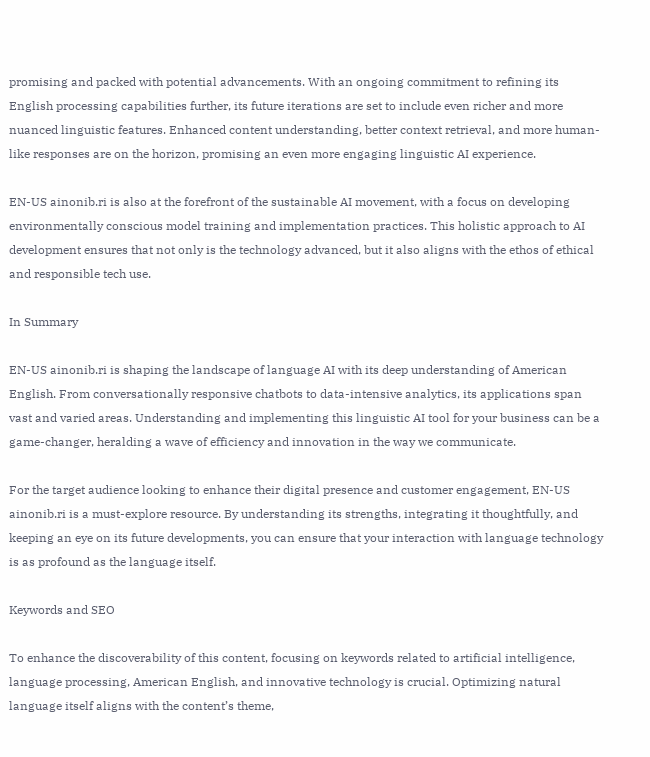promising and packed with potential advancements. With an ongoing commitment to refining its English processing capabilities further, its future iterations are set to include even richer and more nuanced linguistic features. Enhanced content understanding, better context retrieval, and more human-like responses are on the horizon, promising an even more engaging linguistic AI experience.

EN-US ainonib.ri is also at the forefront of the sustainable AI movement, with a focus on developing environmentally conscious model training and implementation practices. This holistic approach to AI development ensures that not only is the technology advanced, but it also aligns with the ethos of ethical and responsible tech use.

In Summary

EN-US ainonib.ri is shaping the landscape of language AI with its deep understanding of American English. From conversationally responsive chatbots to data-intensive analytics, its applications span vast and varied areas. Understanding and implementing this linguistic AI tool for your business can be a game-changer, heralding a wave of efficiency and innovation in the way we communicate.

For the target audience looking to enhance their digital presence and customer engagement, EN-US ainonib.ri is a must-explore resource. By understanding its strengths, integrating it thoughtfully, and keeping an eye on its future developments, you can ensure that your interaction with language technology is as profound as the language itself.

Keywords and SEO

To enhance the discoverability of this content, focusing on keywords related to artificial intelligence, language processing, American English, and innovative technology is crucial. Optimizing natural language itself aligns with the content’s theme,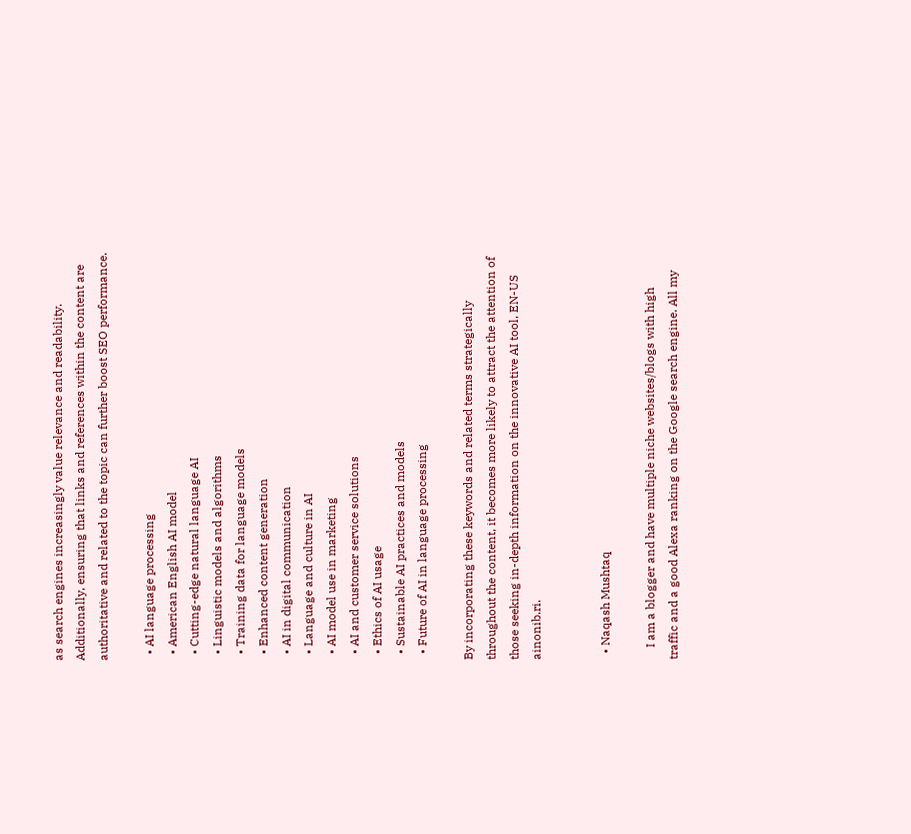as search engines increasingly value relevance and readability. Additionally, ensuring that links and references within the content are authoritative and related to the topic can further boost SEO performance.

  • AI language processing
  • American English AI model
  • Cutting-edge natural language AI
  • Linguistic models and algorithms
  • Training data for language models
  • Enhanced content generation
  • AI in digital communication
  • Language and culture in AI
  • AI model use in marketing
  • AI and customer service solutions
  • Ethics of AI usage
  • Sustainable AI practices and models
  • Future of AI in language processing

By incorporating these keywords and related terms strategically throughout the content, it becomes more likely to attract the attention of those seeking in-depth information on the innovative AI tool, EN-US ainonib.ri.


  • Naqash Mushtaq

    I am a blogger and have multiple niche websites/blogs with high traffic and a good Alexa ranking on the Google search engine. All my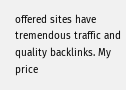offered sites have tremendous traffic and quality backlinks. My price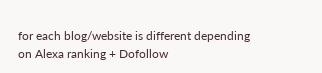for each blog/website is different depending on Alexa ranking + Dofollow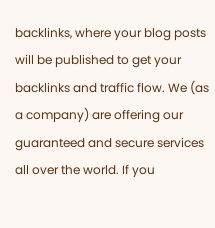backlinks, where your blog posts will be published to get your backlinks and traffic flow. We (as a company) are offering our guaranteed and secure services all over the world. If you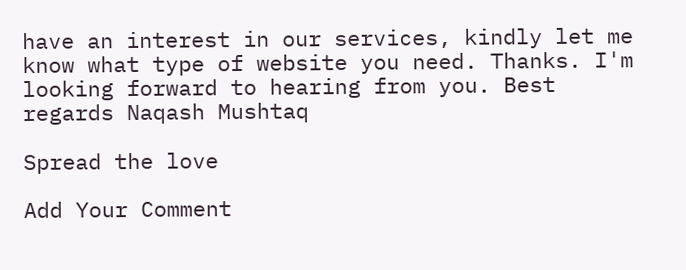have an interest in our services, kindly let me know what type of website you need. Thanks. I'm looking forward to hearing from you. Best regards Naqash Mushtaq

Spread the love

Add Your Comment